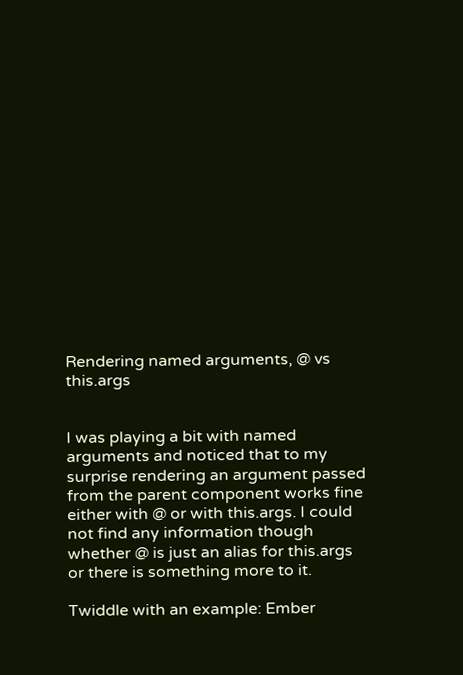Rendering named arguments, @ vs this.args


I was playing a bit with named arguments and noticed that to my surprise rendering an argument passed from the parent component works fine either with @ or with this.args. I could not find any information though whether @ is just an alias for this.args or there is something more to it.

Twiddle with an example: Ember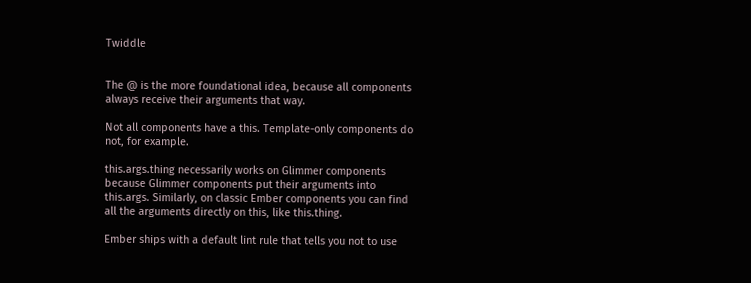Twiddle


The @ is the more foundational idea, because all components always receive their arguments that way.

Not all components have a this. Template-only components do not, for example.

this.args.thing necessarily works on Glimmer components because Glimmer components put their arguments into this.args. Similarly, on classic Ember components you can find all the arguments directly on this, like this.thing.

Ember ships with a default lint rule that tells you not to use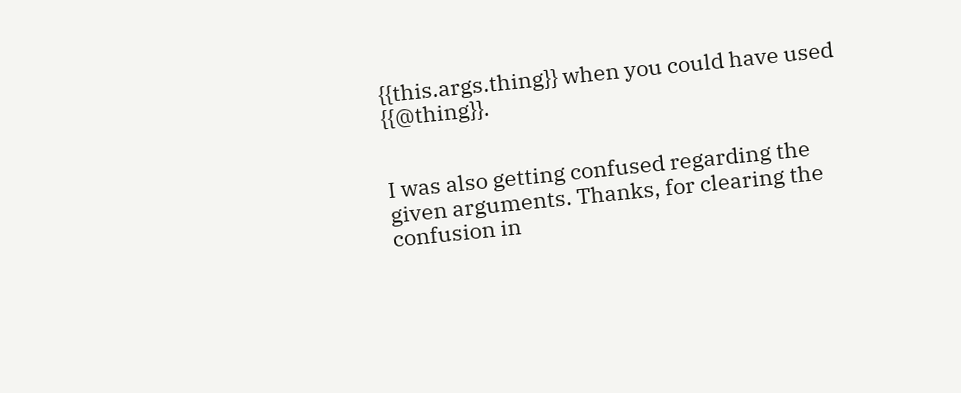{{this.args.thing}} when you could have used {{@thing}}.


I was also getting confused regarding the given arguments. Thanks, for clearing the confusion in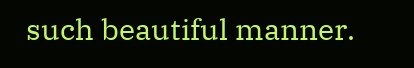such beautiful manner.